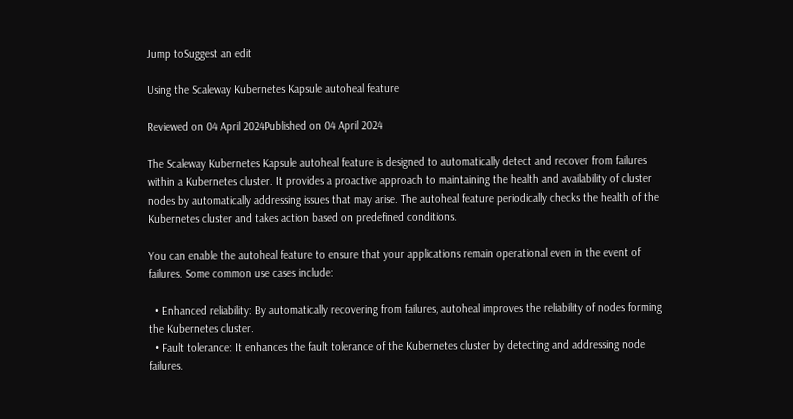Jump toSuggest an edit

Using the Scaleway Kubernetes Kapsule autoheal feature

Reviewed on 04 April 2024Published on 04 April 2024

The Scaleway Kubernetes Kapsule autoheal feature is designed to automatically detect and recover from failures within a Kubernetes cluster. It provides a proactive approach to maintaining the health and availability of cluster nodes by automatically addressing issues that may arise. The autoheal feature periodically checks the health of the Kubernetes cluster and takes action based on predefined conditions.

You can enable the autoheal feature to ensure that your applications remain operational even in the event of failures. Some common use cases include:

  • Enhanced reliability: By automatically recovering from failures, autoheal improves the reliability of nodes forming the Kubernetes cluster.
  • Fault tolerance: It enhances the fault tolerance of the Kubernetes cluster by detecting and addressing node failures.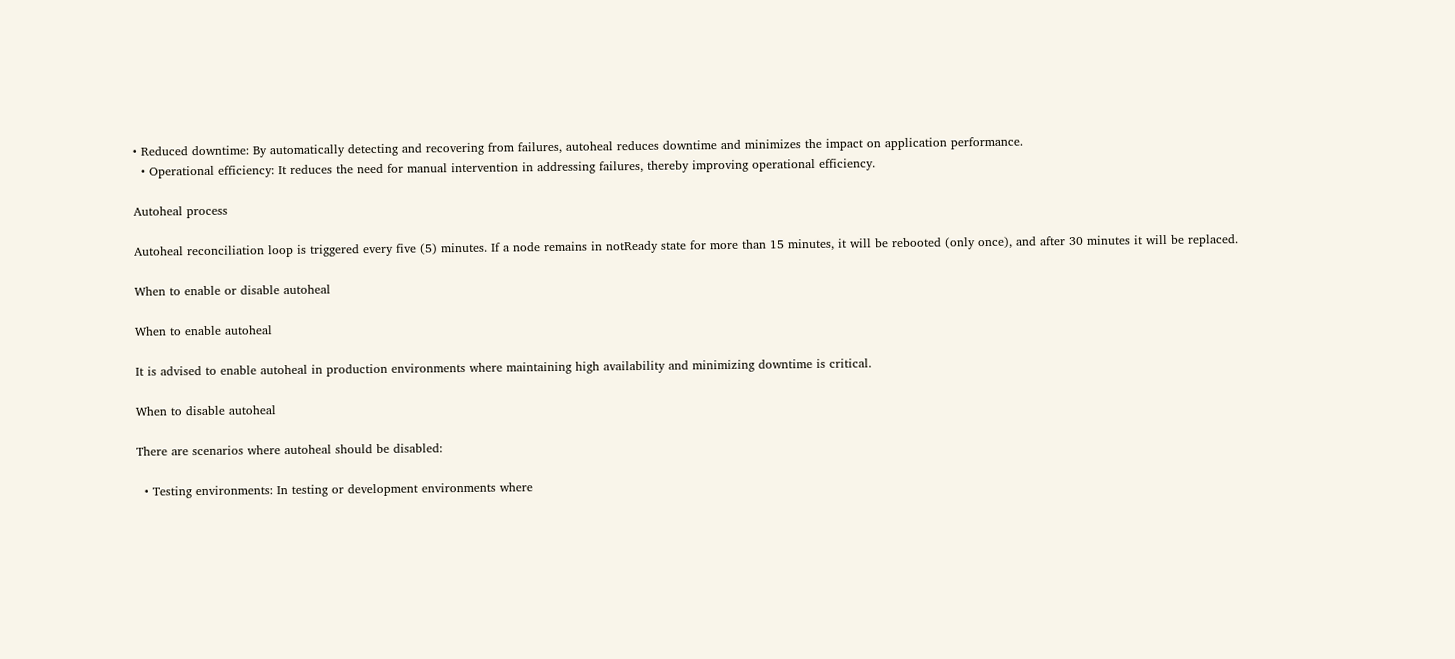• Reduced downtime: By automatically detecting and recovering from failures, autoheal reduces downtime and minimizes the impact on application performance.
  • Operational efficiency: It reduces the need for manual intervention in addressing failures, thereby improving operational efficiency.

Autoheal process

Autoheal reconciliation loop is triggered every five (5) minutes. If a node remains in notReady state for more than 15 minutes, it will be rebooted (only once), and after 30 minutes it will be replaced.

When to enable or disable autoheal

When to enable autoheal

It is advised to enable autoheal in production environments where maintaining high availability and minimizing downtime is critical.

When to disable autoheal

There are scenarios where autoheal should be disabled:

  • Testing environments: In testing or development environments where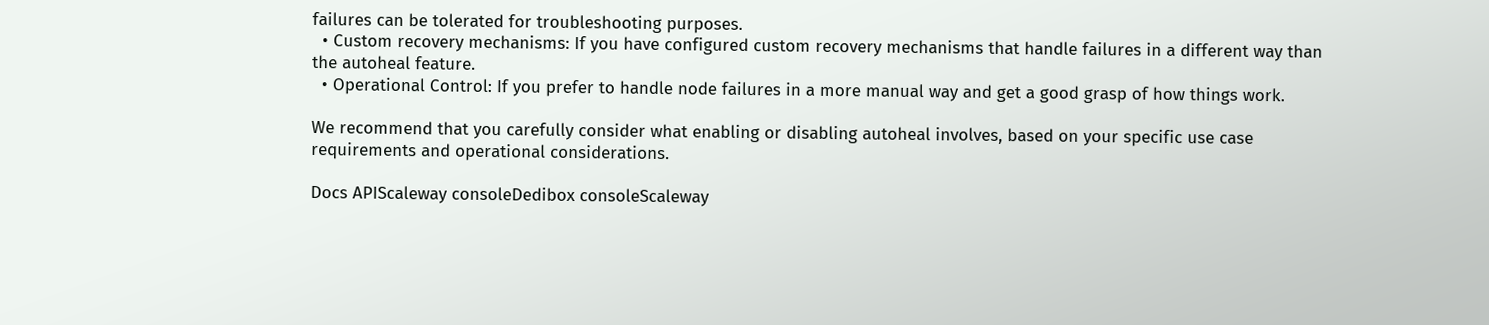failures can be tolerated for troubleshooting purposes.
  • Custom recovery mechanisms: If you have configured custom recovery mechanisms that handle failures in a different way than the autoheal feature.
  • Operational Control: If you prefer to handle node failures in a more manual way and get a good grasp of how things work.

We recommend that you carefully consider what enabling or disabling autoheal involves, based on your specific use case requirements and operational considerations.

Docs APIScaleway consoleDedibox consoleScaleway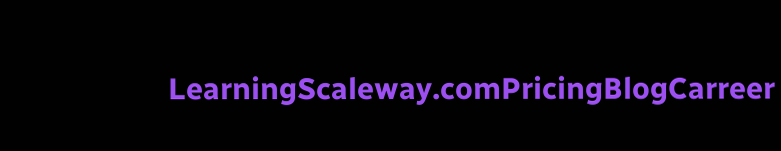LearningScaleway.comPricingBlogCarreer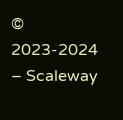© 2023-2024 – Scaleway